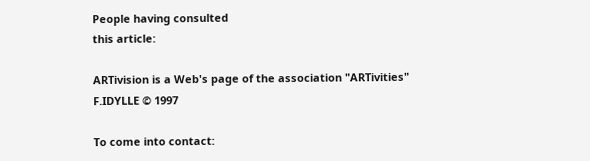People having consulted
this article:

ARTivision is a Web's page of the association "ARTivities"
F.IDYLLE © 1997

To come into contact: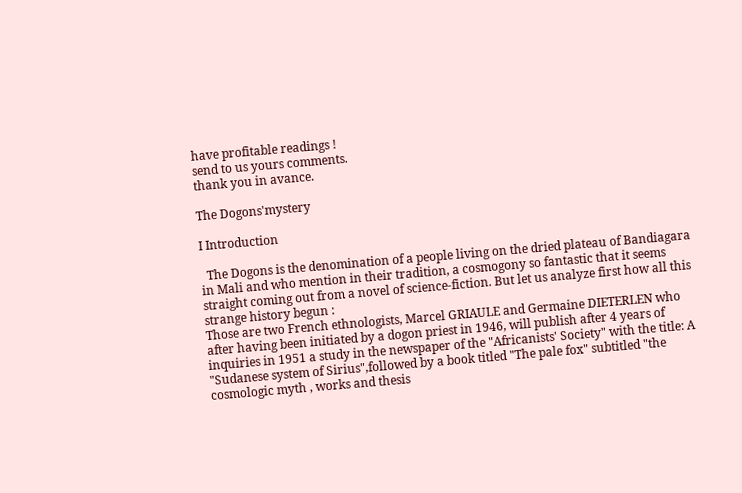have profitable readings !
send to us yours comments.
thank you in avance.

The Dogons'mystery

I Introduction

  The Dogons is the denomination of a people living on the dried plateau of Bandiagara in Mali and who mention in their tradition, a cosmogony so fantastic that it seems straight coming out from a novel of science-fiction. But let us analyze first how all this strange history begun :
Those are two French ethnologists, Marcel GRIAULE and Germaine DIETERLEN who after having been initiated by a dogon priest in 1946, will publish after 4 years of inquiries in 1951 a study in the newspaper of the "Africanists' Society" with the title: A "Sudanese system of Sirius",followed by a book titled "The pale fox" subtitled "the cosmologic myth , works and thesis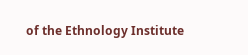of the Ethnology Institute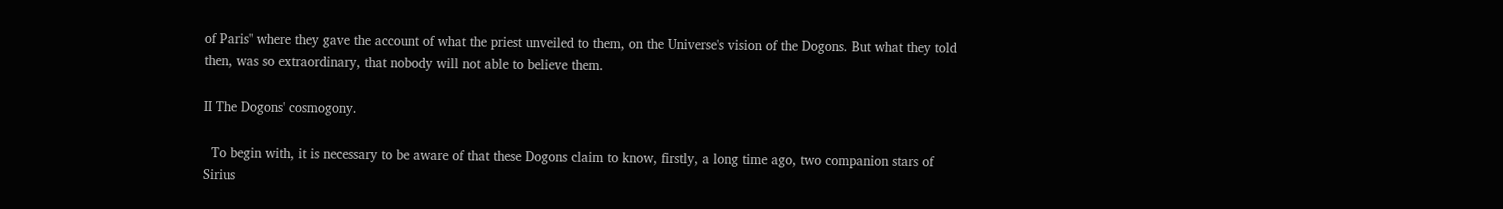of Paris" where they gave the account of what the priest unveiled to them, on the Universe's vision of the Dogons. But what they told then, was so extraordinary, that nobody will not able to believe them.

II The Dogons' cosmogony.

  To begin with, it is necessary to be aware of that these Dogons claim to know, firstly, a long time ago, two companion stars of Sirius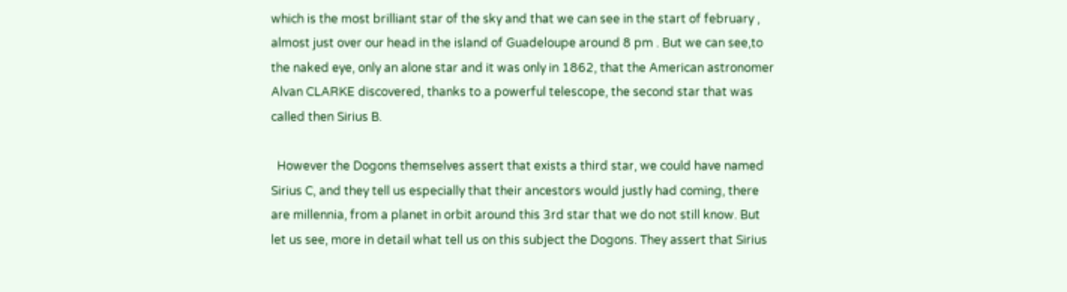which is the most brilliant star of the sky and that we can see in the start of february , almost just over our head in the island of Guadeloupe around 8 pm . But we can see,to the naked eye, only an alone star and it was only in 1862, that the American astronomer Alvan CLARKE discovered, thanks to a powerful telescope, the second star that was called then Sirius B.

  However the Dogons themselves assert that exists a third star, we could have named Sirius C, and they tell us especially that their ancestors would justly had coming, there are millennia, from a planet in orbit around this 3rd star that we do not still know. But let us see, more in detail what tell us on this subject the Dogons. They assert that Sirius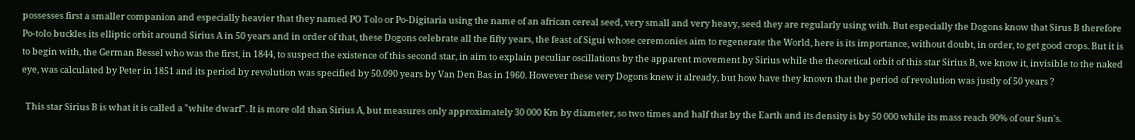possesses first a smaller companion and especially heavier that they named PO Tolo or Po-Digitaria using the name of an african cereal seed, very small and very heavy, seed they are regularly using with. But especially the Dogons know that Sirus B therefore Po-tolo buckles its elliptic orbit around Sirius A in 50 years and in order of that, these Dogons celebrate all the fifty years, the feast of Sigui whose ceremonies aim to regenerate the World, here is its importance, without doubt, in order, to get good crops. But it is to begin with, the German Bessel who was the first, in 1844, to suspect the existence of this second star, in aim to explain peculiar oscillations by the apparent movement by Sirius while the theoretical orbit of this star Sirius B, we know it, invisible to the naked eye, was calculated by Peter in 1851 and its period by revolution was specified by 50.090 years by Van Den Bas in 1960. However these very Dogons knew it already, but how have they known that the period of revolution was justly of 50 years ?

  This star Sirius B is what it is called a "white dwarf". It is more old than Sirius A, but measures only approximately 30 000 Km by diameter, so two times and half that by the Earth and its density is by 50 000 while its mass reach 90% of our Sun's.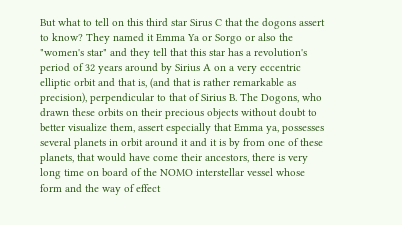But what to tell on this third star Sirus C that the dogons assert to know? They named it Emma Ya or Sorgo or also the "women's star" and they tell that this star has a revolution's period of 32 years around by Sirius A on a very eccentric elliptic orbit and that is, (and that is rather remarkable as precision), perpendicular to that of Sirius B. The Dogons, who drawn these orbits on their precious objects without doubt to better visualize them, assert especially that Emma ya, possesses several planets in orbit around it and it is by from one of these planets, that would have come their ancestors, there is very long time on board of the NOMO interstellar vessel whose form and the way of effect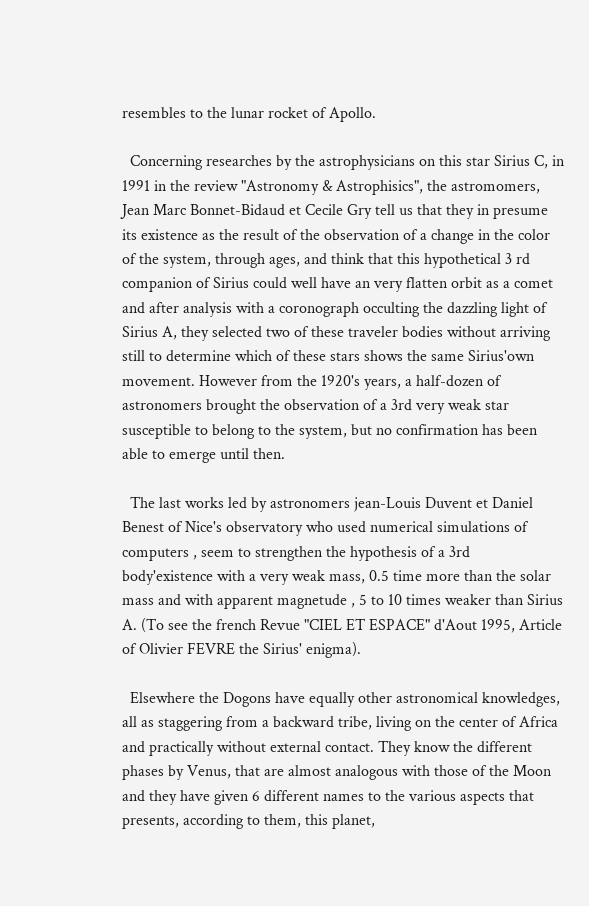resembles to the lunar rocket of Apollo.

  Concerning researches by the astrophysicians on this star Sirius C, in 1991 in the review "Astronomy & Astrophisics", the astromomers, Jean Marc Bonnet-Bidaud et Cecile Gry tell us that they in presume its existence as the result of the observation of a change in the color of the system, through ages, and think that this hypothetical 3 rd companion of Sirius could well have an very flatten orbit as a comet and after analysis with a coronograph occulting the dazzling light of Sirius A, they selected two of these traveler bodies without arriving still to determine which of these stars shows the same Sirius'own movement. However from the 1920's years, a half-dozen of astronomers brought the observation of a 3rd very weak star susceptible to belong to the system, but no confirmation has been able to emerge until then.

  The last works led by astronomers jean-Louis Duvent et Daniel Benest of Nice's observatory who used numerical simulations of computers , seem to strengthen the hypothesis of a 3rd body'existence with a very weak mass, 0.5 time more than the solar mass and with apparent magnetude , 5 to 10 times weaker than Sirius A. (To see the french Revue "CIEL ET ESPACE" d'Aout 1995, Article of Olivier FEVRE the Sirius' enigma).

  Elsewhere the Dogons have equally other astronomical knowledges, all as staggering from a backward tribe, living on the center of Africa and practically without external contact. They know the different phases by Venus, that are almost analogous with those of the Moon and they have given 6 different names to the various aspects that presents, according to them, this planet,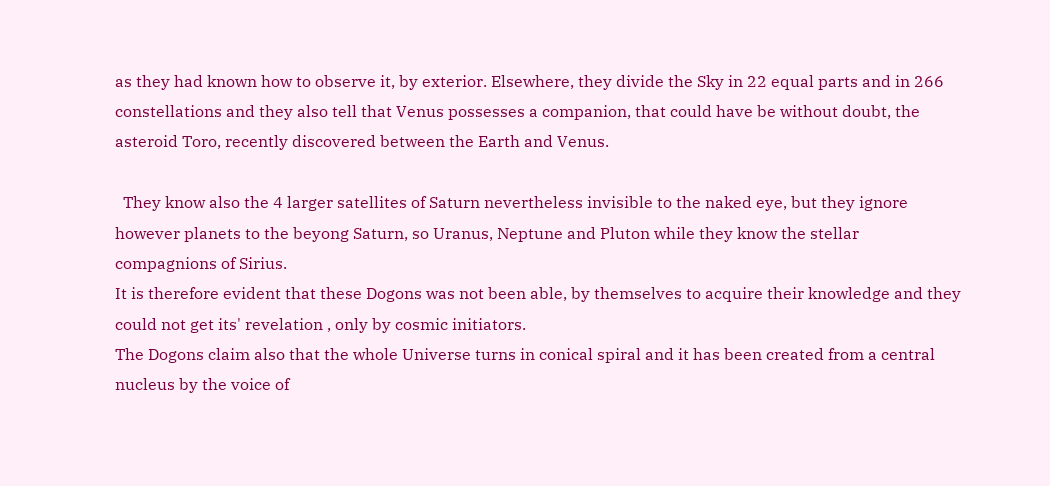as they had known how to observe it, by exterior. Elsewhere, they divide the Sky in 22 equal parts and in 266 constellations and they also tell that Venus possesses a companion, that could have be without doubt, the asteroid Toro, recently discovered between the Earth and Venus.

  They know also the 4 larger satellites of Saturn nevertheless invisible to the naked eye, but they ignore however planets to the beyong Saturn, so Uranus, Neptune and Pluton while they know the stellar compagnions of Sirius.
It is therefore evident that these Dogons was not been able, by themselves to acquire their knowledge and they could not get its' revelation , only by cosmic initiators.
The Dogons claim also that the whole Universe turns in conical spiral and it has been created from a central nucleus by the voice of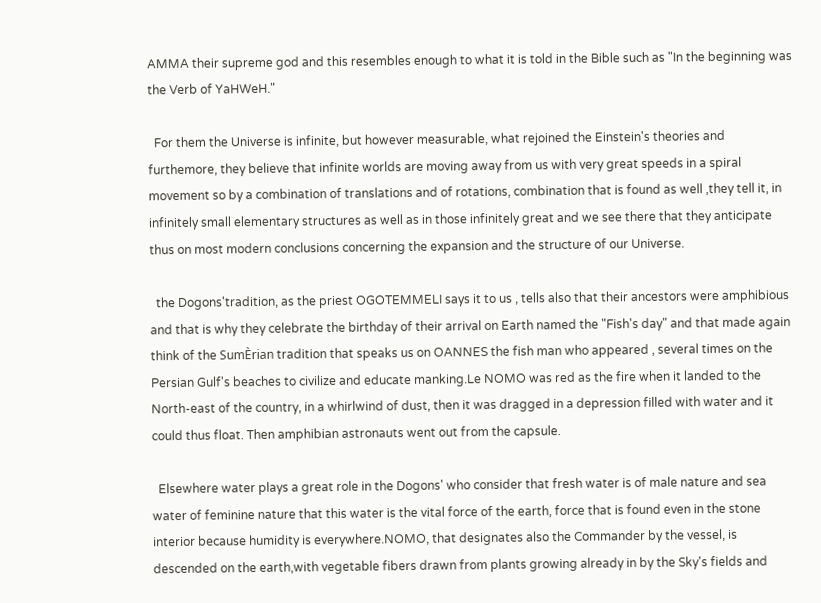AMMA their supreme god and this resembles enough to what it is told in the Bible such as "In the beginning was the Verb of YaHWeH."

  For them the Universe is infinite, but however measurable, what rejoined the Einstein's theories and furthemore, they believe that infinite worlds are moving away from us with very great speeds in a spiral movement so by a combination of translations and of rotations, combination that is found as well ,they tell it, in infinitely small elementary structures as well as in those infinitely great and we see there that they anticipate thus on most modern conclusions concerning the expansion and the structure of our Universe.

  the Dogons'tradition, as the priest OGOTEMMELI says it to us , tells also that their ancestors were amphibious and that is why they celebrate the birthday of their arrival on Earth named the "Fish's day" and that made again think of the SumÈrian tradition that speaks us on OANNES the fish man who appeared , several times on the Persian Gulf's beaches to civilize and educate manking.Le NOMO was red as the fire when it landed to the North-east of the country, in a whirlwind of dust, then it was dragged in a depression filled with water and it could thus float. Then amphibian astronauts went out from the capsule.

  Elsewhere water plays a great role in the Dogons' who consider that fresh water is of male nature and sea water of feminine nature that this water is the vital force of the earth, force that is found even in the stone interior because humidity is everywhere.NOMO, that designates also the Commander by the vessel, is descended on the earth,with vegetable fibers drawn from plants growing already in by the Sky's fields and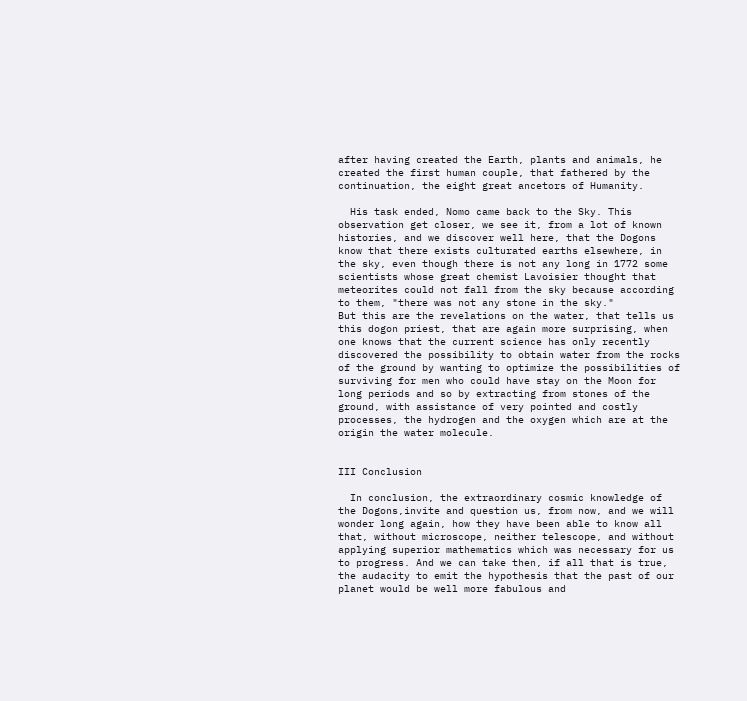after having created the Earth, plants and animals, he created the first human couple, that fathered by the continuation, the eight great ancetors of Humanity.

  His task ended, Nomo came back to the Sky. This observation get closer, we see it, from a lot of known histories, and we discover well here, that the Dogons know that there exists culturated earths elsewhere, in the sky, even though there is not any long in 1772 some scientists whose great chemist Lavoisier thought that meteorites could not fall from the sky because according to them, "there was not any stone in the sky."
But this are the revelations on the water, that tells us this dogon priest, that are again more surprising, when one knows that the current science has only recently discovered the possibility to obtain water from the rocks of the ground by wanting to optimize the possibilities of surviving for men who could have stay on the Moon for long periods and so by extracting from stones of the ground, with assistance of very pointed and costly processes, the hydrogen and the oxygen which are at the origin the water molecule.


III Conclusion

  In conclusion, the extraordinary cosmic knowledge of the Dogons,invite and question us, from now, and we will wonder long again, how they have been able to know all that, without microscope, neither telescope, and without applying superior mathematics which was necessary for us to progress. And we can take then, if all that is true, the audacity to emit the hypothesis that the past of our planet would be well more fabulous and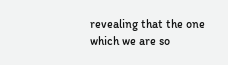revealing that the one which we are so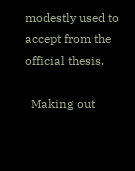modestly used to accept from the official thesis.

  Making out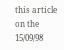this article on the 15/09/98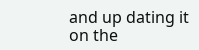and up dating it on the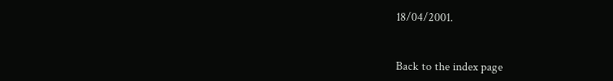18/04/2001.


Back to the index page